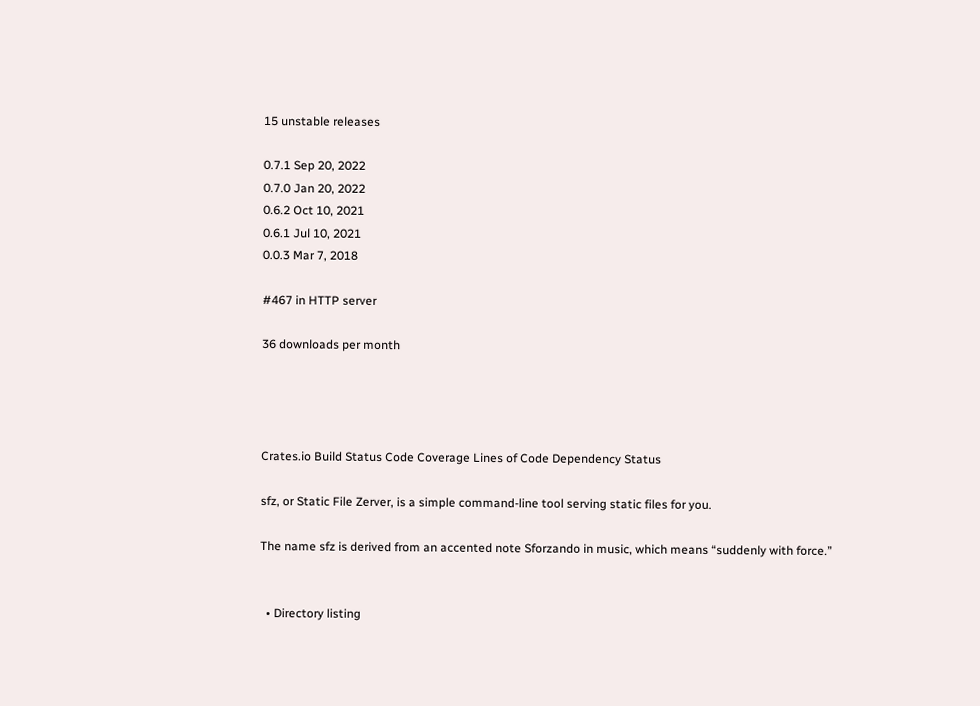15 unstable releases

0.7.1 Sep 20, 2022
0.7.0 Jan 20, 2022
0.6.2 Oct 10, 2021
0.6.1 Jul 10, 2021
0.0.3 Mar 7, 2018

#467 in HTTP server

36 downloads per month




Crates.io Build Status Code Coverage Lines of Code Dependency Status

sfz, or Static File Zerver, is a simple command-line tool serving static files for you.

The name sfz is derived from an accented note Sforzando in music, which means “suddenly with force.”


  • Directory listing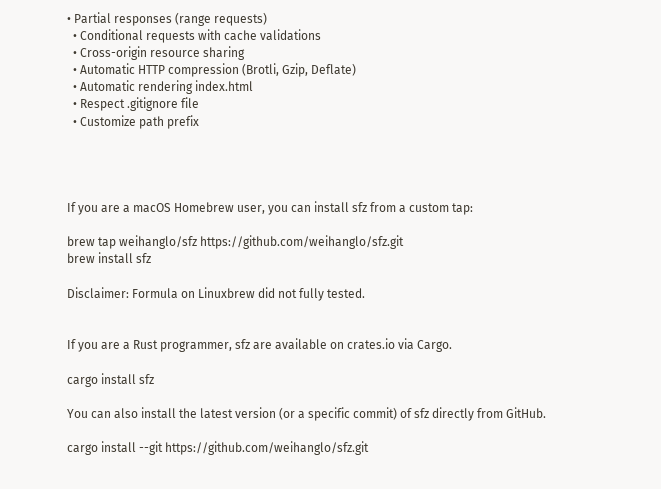• Partial responses (range requests)
  • Conditional requests with cache validations
  • Cross-origin resource sharing
  • Automatic HTTP compression (Brotli, Gzip, Deflate)
  • Automatic rendering index.html
  • Respect .gitignore file
  • Customize path prefix




If you are a macOS Homebrew user, you can install sfz from a custom tap:

brew tap weihanglo/sfz https://github.com/weihanglo/sfz.git
brew install sfz

Disclaimer: Formula on Linuxbrew did not fully tested.


If you are a Rust programmer, sfz are available on crates.io via Cargo.

cargo install sfz

You can also install the latest version (or a specific commit) of sfz directly from GitHub.

cargo install --git https://github.com/weihanglo/sfz.git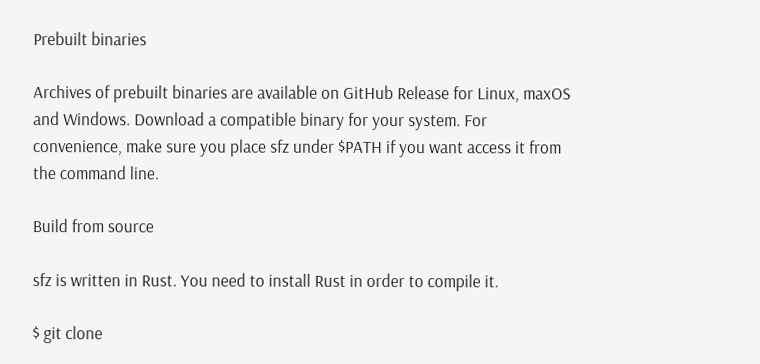Prebuilt binaries

Archives of prebuilt binaries are available on GitHub Release for Linux, maxOS and Windows. Download a compatible binary for your system. For convenience, make sure you place sfz under $PATH if you want access it from the command line.

Build from source

sfz is written in Rust. You need to install Rust in order to compile it.

$ git clone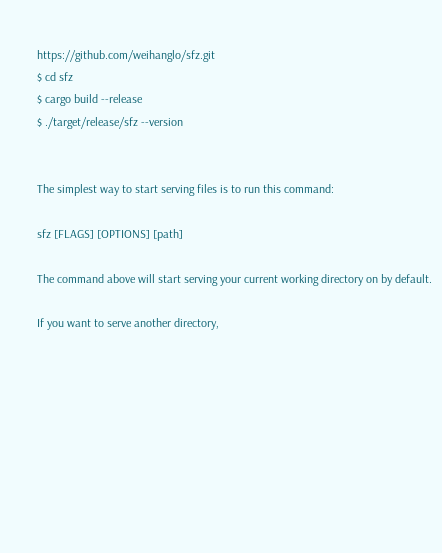https://github.com/weihanglo/sfz.git
$ cd sfz
$ cargo build --release
$ ./target/release/sfz --version


The simplest way to start serving files is to run this command:

sfz [FLAGS] [OPTIONS] [path]

The command above will start serving your current working directory on by default.

If you want to serve another directory,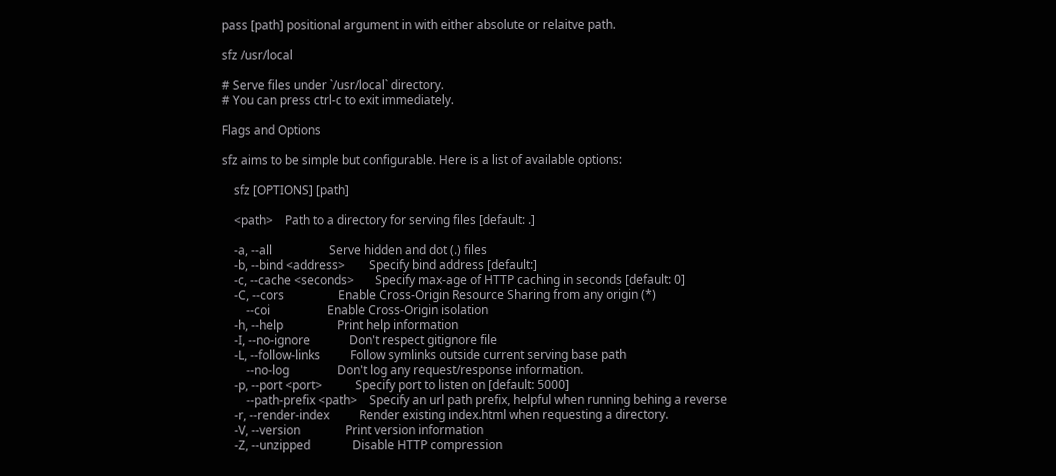pass [path] positional argument in with either absolute or relaitve path.

sfz /usr/local

# Serve files under `/usr/local` directory.
# You can press ctrl-c to exit immediately.

Flags and Options

sfz aims to be simple but configurable. Here is a list of available options:

    sfz [OPTIONS] [path]

    <path>    Path to a directory for serving files [default: .]

    -a, --all                   Serve hidden and dot (.) files
    -b, --bind <address>        Specify bind address [default:]
    -c, --cache <seconds>       Specify max-age of HTTP caching in seconds [default: 0]
    -C, --cors                  Enable Cross-Origin Resource Sharing from any origin (*)
        --coi                   Enable Cross-Origin isolation
    -h, --help                  Print help information
    -I, --no-ignore             Don't respect gitignore file
    -L, --follow-links          Follow symlinks outside current serving base path
        --no-log                Don't log any request/response information.
    -p, --port <port>           Specify port to listen on [default: 5000]
        --path-prefix <path>    Specify an url path prefix, helpful when running behing a reverse
    -r, --render-index          Render existing index.html when requesting a directory.
    -V, --version               Print version information
    -Z, --unzipped              Disable HTTP compression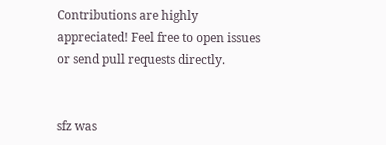Contributions are highly appreciated! Feel free to open issues or send pull requests directly.


sfz was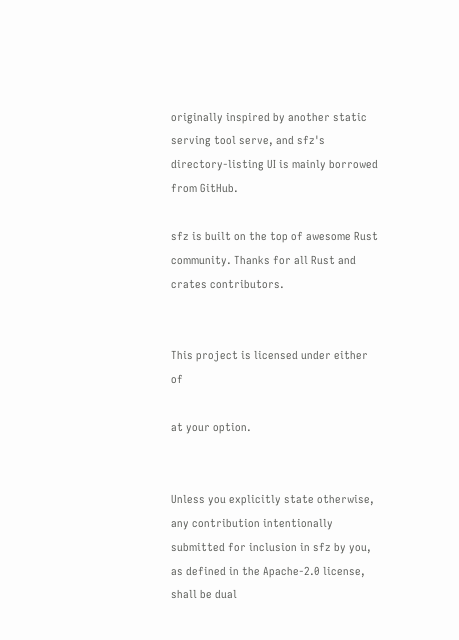originally inspired by another static serving tool serve, and sfz's directory-listing UI is mainly borrowed from GitHub.

sfz is built on the top of awesome Rust community. Thanks for all Rust and crates contributors.


This project is licensed under either of

at your option.


Unless you explicitly state otherwise, any contribution intentionally submitted for inclusion in sfz by you, as defined in the Apache-2.0 license, shall be dual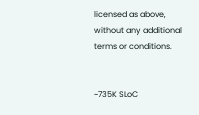licensed as above, without any additional terms or conditions.


~735K SLoC